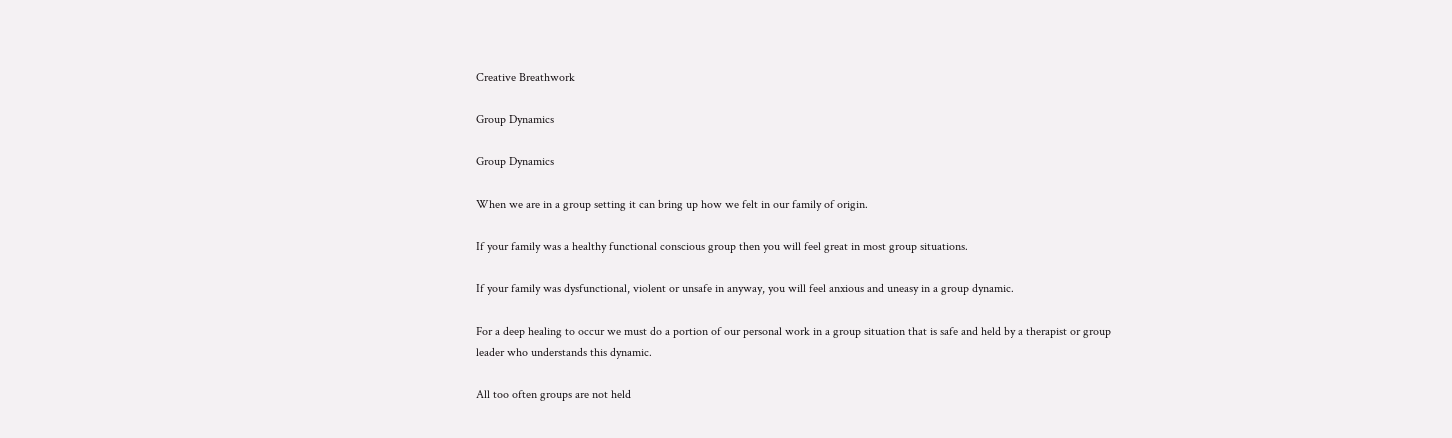Creative Breathwork

Group Dynamics

Group Dynamics

When we are in a group setting it can bring up how we felt in our family of origin.

If your family was a healthy functional conscious group then you will feel great in most group situations.

If your family was dysfunctional, violent or unsafe in anyway, you will feel anxious and uneasy in a group dynamic.

For a deep healing to occur we must do a portion of our personal work in a group situation that is safe and held by a therapist or group leader who understands this dynamic.

All too often groups are not held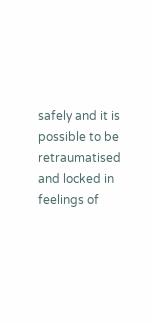safely and it is possible to be retraumatised and locked in feelings of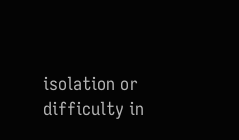isolation or difficulty in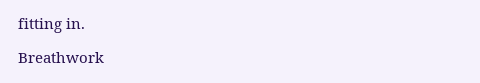fitting in.

Breathwork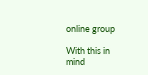online group

With this in mind